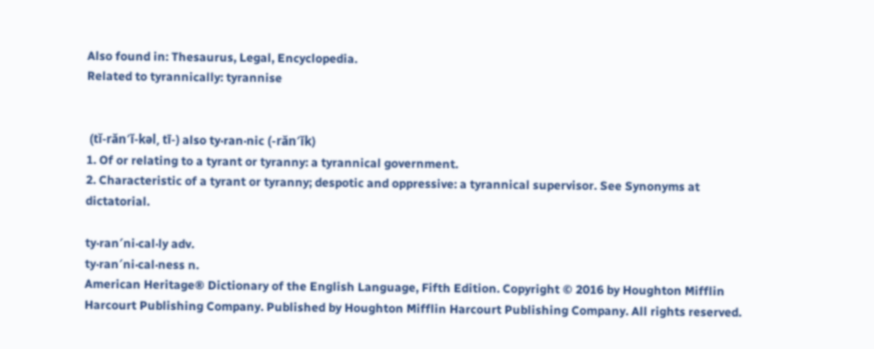Also found in: Thesaurus, Legal, Encyclopedia.
Related to tyrannically: tyrannise


 (tĭ-răn′ĭ-kəl, tī-) also ty·ran·nic (-răn′ĭk)
1. Of or relating to a tyrant or tyranny: a tyrannical government.
2. Characteristic of a tyrant or tyranny; despotic and oppressive: a tyrannical supervisor. See Synonyms at dictatorial.

ty·ran′ni·cal·ly adv.
ty·ran′ni·cal·ness n.
American Heritage® Dictionary of the English Language, Fifth Edition. Copyright © 2016 by Houghton Mifflin Harcourt Publishing Company. Published by Houghton Mifflin Harcourt Publishing Company. All rights reserved.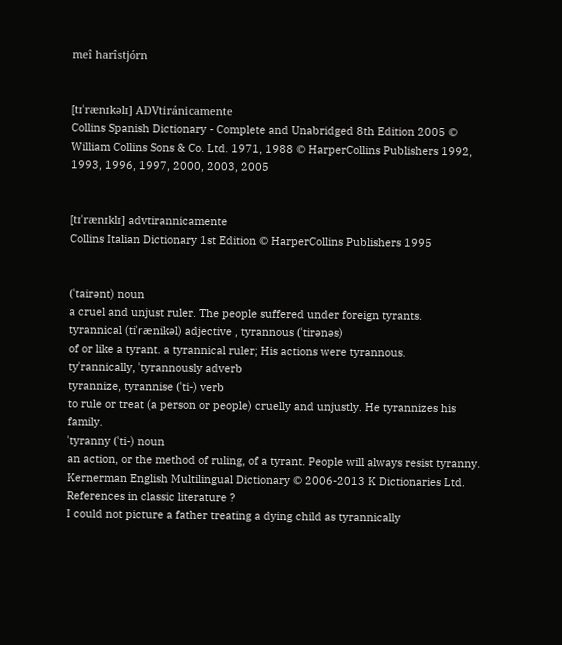meî harîstjórn


[tɪˈrænɪkəlɪ] ADVtiránicamente
Collins Spanish Dictionary - Complete and Unabridged 8th Edition 2005 © William Collins Sons & Co. Ltd. 1971, 1988 © HarperCollins Publishers 1992, 1993, 1996, 1997, 2000, 2003, 2005


[tɪˈrænɪklɪ] advtirannicamente
Collins Italian Dictionary 1st Edition © HarperCollins Publishers 1995


(ˈtairənt) noun
a cruel and unjust ruler. The people suffered under foreign tyrants.
tyrannical (tiˈrӕnikəl) adjective , tyrannous (ˈtirənəs)
of or like a tyrant. a tyrannical ruler; His actions were tyrannous.
tyˈrannically, ˈtyrannously adverb
tyrannize, tyrannise (ˈti-) verb
to rule or treat (a person or people) cruelly and unjustly. He tyrannizes his family.
ˈtyranny (ˈti-) noun
an action, or the method of ruling, of a tyrant. People will always resist tyranny.
Kernerman English Multilingual Dictionary © 2006-2013 K Dictionaries Ltd.
References in classic literature ?
I could not picture a father treating a dying child as tyrannically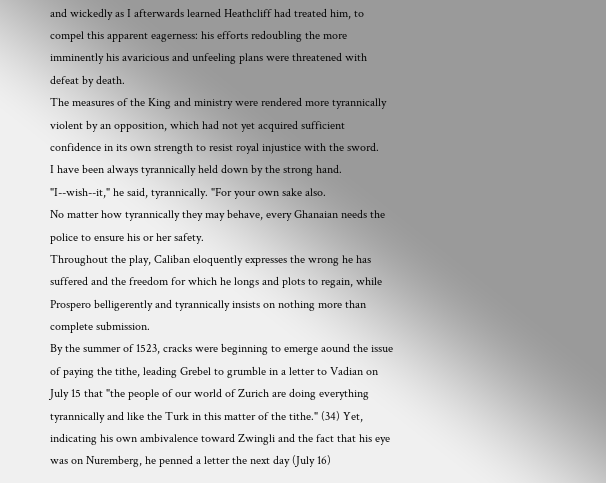and wickedly as I afterwards learned Heathcliff had treated him, to compel this apparent eagerness: his efforts redoubling the more imminently his avaricious and unfeeling plans were threatened with defeat by death.
The measures of the King and ministry were rendered more tyrannically violent by an opposition, which had not yet acquired sufficient confidence in its own strength to resist royal injustice with the sword.
I have been always tyrannically held down by the strong hand.
"I--wish--it," he said, tyrannically. "For your own sake also.
No matter how tyrannically they may behave, every Ghanaian needs the police to ensure his or her safety.
Throughout the play, Caliban eloquently expresses the wrong he has suffered and the freedom for which he longs and plots to regain, while Prospero belligerently and tyrannically insists on nothing more than complete submission.
By the summer of 1523, cracks were beginning to emerge aound the issue of paying the tithe, leading Grebel to grumble in a letter to Vadian on July 15 that "the people of our world of Zurich are doing everything tyrannically and like the Turk in this matter of the tithe." (34) Yet, indicating his own ambivalence toward Zwingli and the fact that his eye was on Nuremberg, he penned a letter the next day (July 16)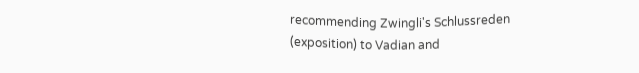recommending Zwingli's Schlussreden (exposition) to Vadian and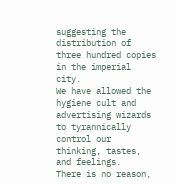suggesting the distribution of three hundred copies in the imperial city.
We have allowed the hygiene cult and advertising wizards to tyrannically control our thinking, tastes, and feelings.
There is no reason,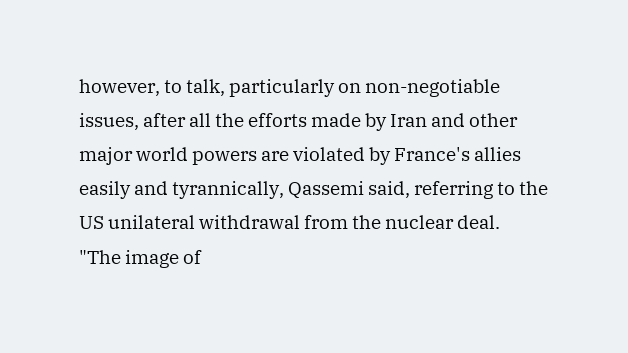however, to talk, particularly on non-negotiable issues, after all the efforts made by Iran and other major world powers are violated by France's allies easily and tyrannically, Qassemi said, referring to the US unilateral withdrawal from the nuclear deal.
"The image of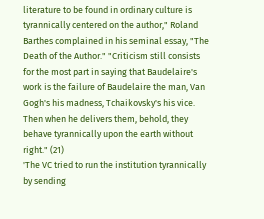literature to be found in ordinary culture is tyrannically centered on the author," Roland Barthes complained in his seminal essay, "The Death of the Author." "Criticism still consists for the most part in saying that Baudelaire's work is the failure of Baudelaire the man, Van Gogh's his madness, Tchaikovsky's his vice.
Then when he delivers them, behold, they behave tyrannically upon the earth without right." (21)
'The VC tried to run the institution tyrannically by sending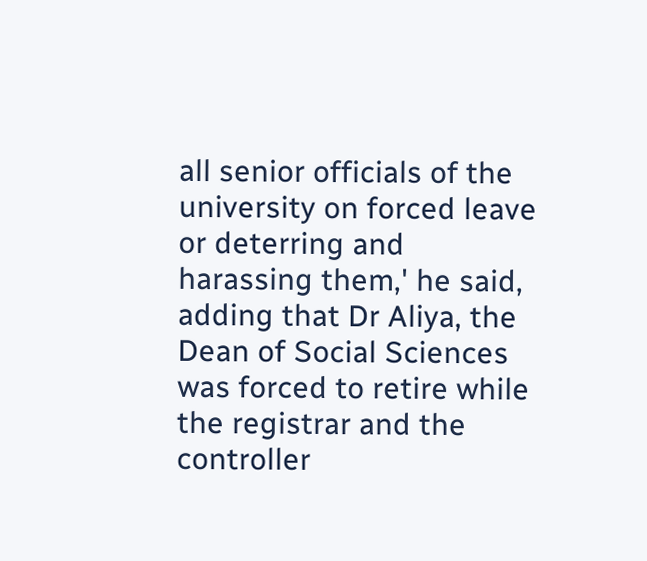all senior officials of the university on forced leave or deterring and harassing them,' he said, adding that Dr Aliya, the Dean of Social Sciences was forced to retire while the registrar and the controller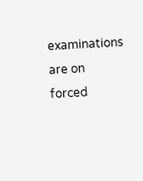examinations are on forced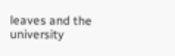leaves and the university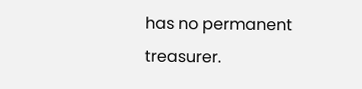has no permanent treasurer.